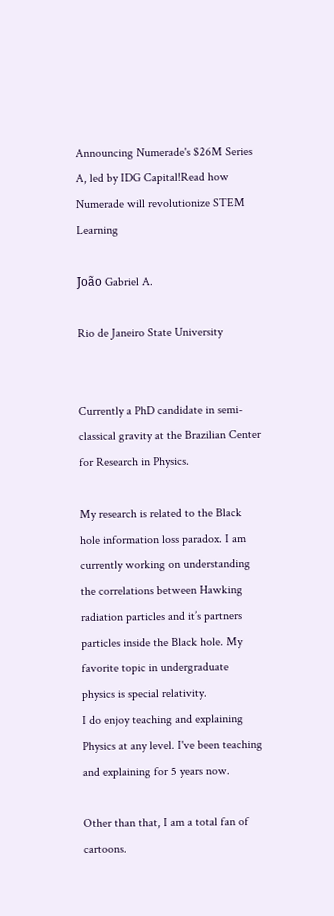Announcing Numerade's $26M Series A, led by IDG Capital!Read how Numerade will revolutionize STEM Learning

João Gabriel A.

Rio de Janeiro State University


Currently a PhD candidate in semi-classical gravity at the Brazilian Center for Research in Physics.

My research is related to the Black hole information loss paradox. I am currently working on understanding the correlations between Hawking radiation particles and it’s partners particles inside the Black hole. My favorite topic in undergraduate physics is special relativity.
I do enjoy teaching and explaining Physics at any level. I've been teaching and explaining for 5 years now.

Other than that, I am a total fan of cartoons.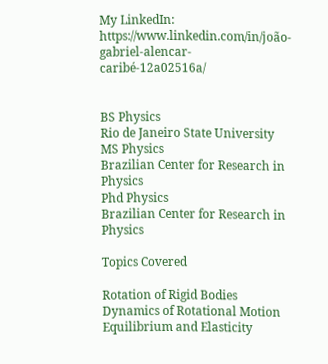My LinkedIn: https://www.linkedin.com/in/joão-gabriel-alencar-caribé-12a02516a/


BS Physics
Rio de Janeiro State University
MS Physics
Brazilian Center for Research in Physics
Phd Physics
Brazilian Center for Research in Physics

Topics Covered

Rotation of Rigid Bodies
Dynamics of Rotational Motion
Equilibrium and Elasticity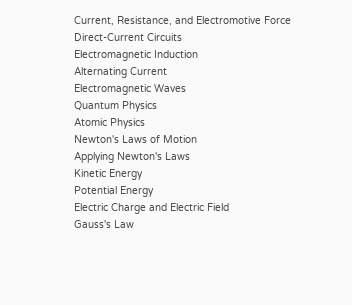Current, Resistance, and Electromotive Force
Direct-Current Circuits
Electromagnetic Induction
Alternating Current
Electromagnetic Waves
Quantum Physics
Atomic Physics
Newton's Laws of Motion
Applying Newton's Laws
Kinetic Energy
Potential Energy
Electric Charge and Electric Field
Gauss's Law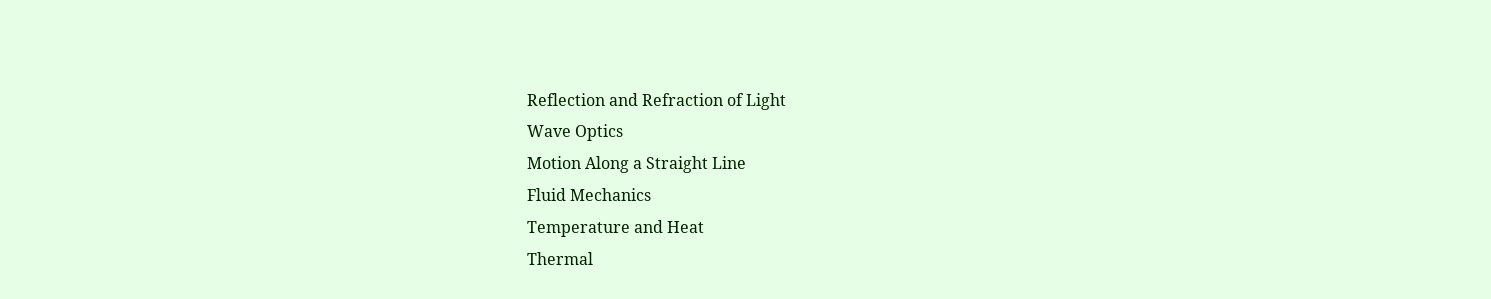Reflection and Refraction of Light
Wave Optics
Motion Along a Straight Line
Fluid Mechanics
Temperature and Heat
Thermal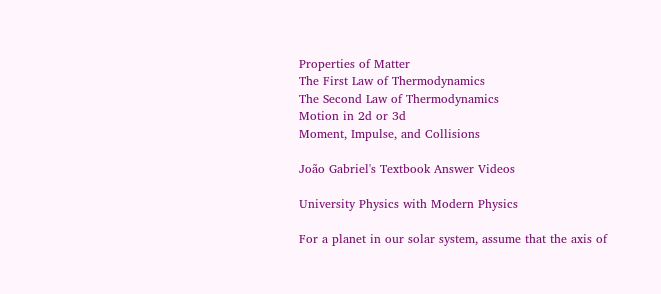Properties of Matter
The First Law of Thermodynamics
The Second Law of Thermodynamics
Motion in 2d or 3d
Moment, Impulse, and Collisions

João Gabriel's Textbook Answer Videos

University Physics with Modern Physics

For a planet in our solar system, assume that the axis of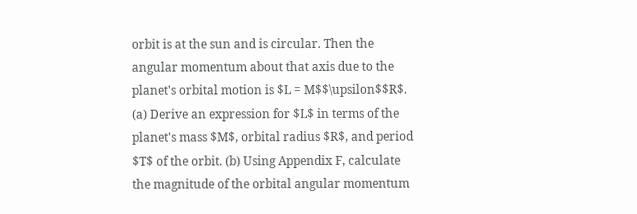orbit is at the sun and is circular. Then the angular momentum about that axis due to the planet's orbital motion is $L = M$$\upsilon$$R$.
(a) Derive an expression for $L$ in terms of the planet's mass $M$, orbital radius $R$, and period $T$ of the orbit. (b) Using Appendix F, calculate the magnitude of the orbital angular momentum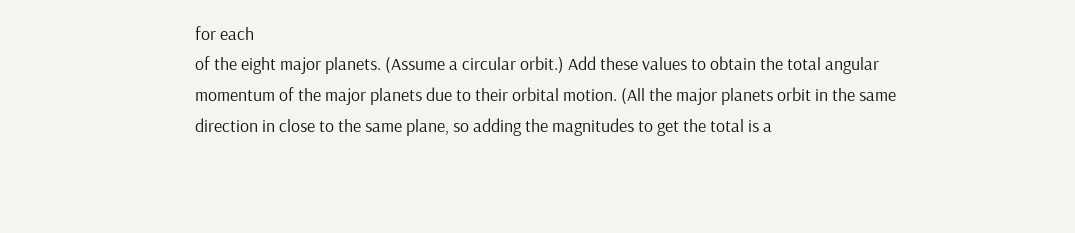for each
of the eight major planets. (Assume a circular orbit.) Add these values to obtain the total angular momentum of the major planets due to their orbital motion. (All the major planets orbit in the same
direction in close to the same plane, so adding the magnitudes to get the total is a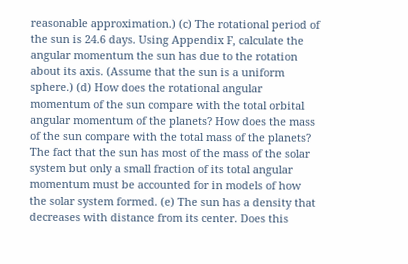reasonable approximation.) (c) The rotational period of the sun is 24.6 days. Using Appendix F, calculate the
angular momentum the sun has due to the rotation about its axis. (Assume that the sun is a uniform sphere.) (d) How does the rotational angular momentum of the sun compare with the total orbital
angular momentum of the planets? How does the mass of the sun compare with the total mass of the planets? The fact that the sun has most of the mass of the solar system but only a small fraction of its total angular momentum must be accounted for in models of how the solar system formed. (e) The sun has a density that decreases with distance from its center. Does this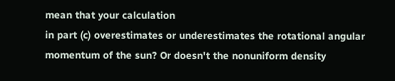mean that your calculation
in part (c) overestimates or underestimates the rotational angular momentum of the sun? Or doesn't the nonuniform density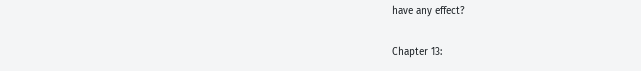have any effect?

Chapter 13: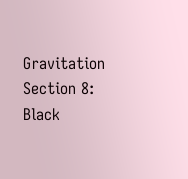Gravitation
Section 8: Black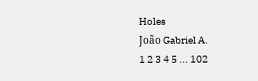Holes
João Gabriel A.
1 2 3 4 5 ... 102